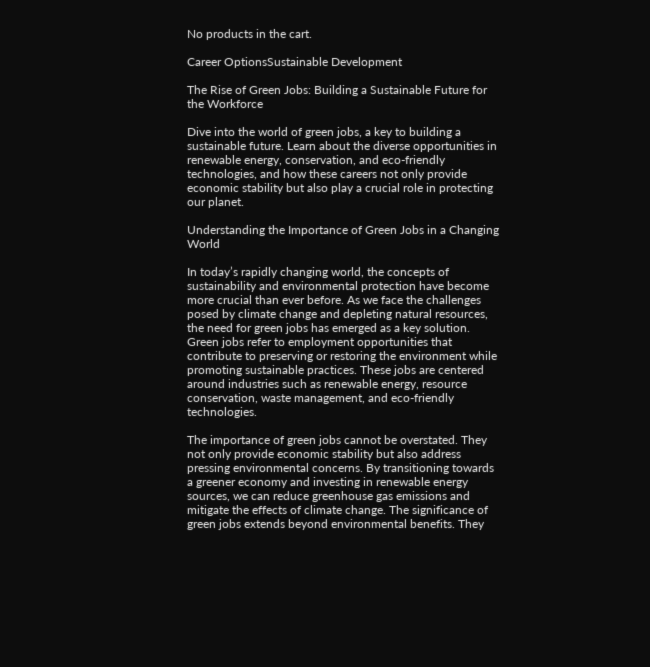No products in the cart.

Career OptionsSustainable Development

The Rise of Green Jobs: Building a Sustainable Future for the Workforce

Dive into the world of green jobs, a key to building a sustainable future. Learn about the diverse opportunities in renewable energy, conservation, and eco-friendly technologies, and how these careers not only provide economic stability but also play a crucial role in protecting our planet.

Understanding the Importance of Green Jobs in a Changing World

In today’s rapidly changing world, the concepts of sustainability and environmental protection have become more crucial than ever before. As we face the challenges posed by climate change and depleting natural resources, the need for green jobs has emerged as a key solution. Green jobs refer to employment opportunities that contribute to preserving or restoring the environment while promoting sustainable practices. These jobs are centered around industries such as renewable energy, resource conservation, waste management, and eco-friendly technologies.

The importance of green jobs cannot be overstated. They not only provide economic stability but also address pressing environmental concerns. By transitioning towards a greener economy and investing in renewable energy sources, we can reduce greenhouse gas emissions and mitigate the effects of climate change. The significance of green jobs extends beyond environmental benefits. They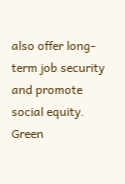also offer long-term job security and promote social equity. Green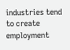industries tend to create employment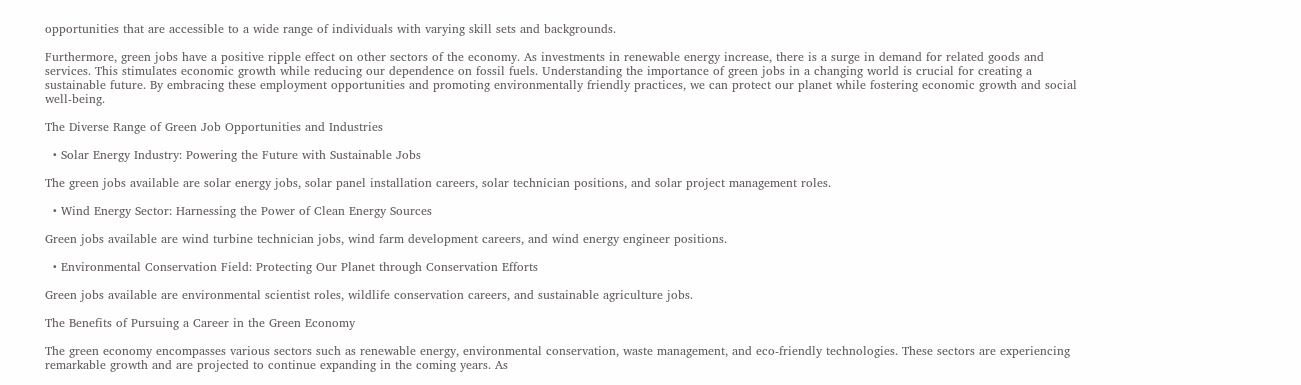opportunities that are accessible to a wide range of individuals with varying skill sets and backgrounds.

Furthermore, green jobs have a positive ripple effect on other sectors of the economy. As investments in renewable energy increase, there is a surge in demand for related goods and services. This stimulates economic growth while reducing our dependence on fossil fuels. Understanding the importance of green jobs in a changing world is crucial for creating a sustainable future. By embracing these employment opportunities and promoting environmentally friendly practices, we can protect our planet while fostering economic growth and social well-being.

The Diverse Range of Green Job Opportunities and Industries

  • Solar Energy Industry: Powering the Future with Sustainable Jobs

The green jobs available are solar energy jobs, solar panel installation careers, solar technician positions, and solar project management roles.

  • Wind Energy Sector: Harnessing the Power of Clean Energy Sources

Green jobs available are wind turbine technician jobs, wind farm development careers, and wind energy engineer positions.

  • Environmental Conservation Field: Protecting Our Planet through Conservation Efforts

Green jobs available are environmental scientist roles, wildlife conservation careers, and sustainable agriculture jobs.

The Benefits of Pursuing a Career in the Green Economy

The green economy encompasses various sectors such as renewable energy, environmental conservation, waste management, and eco-friendly technologies. These sectors are experiencing remarkable growth and are projected to continue expanding in the coming years. As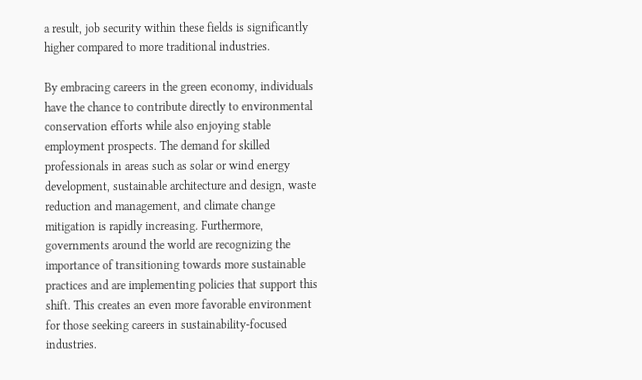a result, job security within these fields is significantly higher compared to more traditional industries.

By embracing careers in the green economy, individuals have the chance to contribute directly to environmental conservation efforts while also enjoying stable employment prospects. The demand for skilled professionals in areas such as solar or wind energy development, sustainable architecture and design, waste reduction and management, and climate change mitigation is rapidly increasing. Furthermore, governments around the world are recognizing the importance of transitioning towards more sustainable practices and are implementing policies that support this shift. This creates an even more favorable environment for those seeking careers in sustainability-focused industries.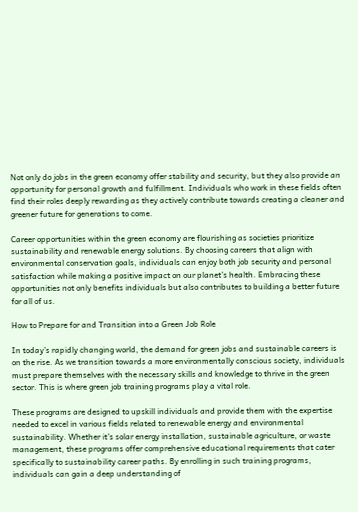Not only do jobs in the green economy offer stability and security, but they also provide an opportunity for personal growth and fulfillment. Individuals who work in these fields often find their roles deeply rewarding as they actively contribute towards creating a cleaner and greener future for generations to come.

Career opportunities within the green economy are flourishing as societies prioritize sustainability and renewable energy solutions. By choosing careers that align with environmental conservation goals, individuals can enjoy both job security and personal satisfaction while making a positive impact on our planet’s health. Embracing these opportunities not only benefits individuals but also contributes to building a better future for all of us.

How to Prepare for and Transition into a Green Job Role

In today’s rapidly changing world, the demand for green jobs and sustainable careers is on the rise. As we transition towards a more environmentally conscious society, individuals must prepare themselves with the necessary skills and knowledge to thrive in the green sector. This is where green job training programs play a vital role.

These programs are designed to upskill individuals and provide them with the expertise needed to excel in various fields related to renewable energy and environmental sustainability. Whether it’s solar energy installation, sustainable agriculture, or waste management, these programs offer comprehensive educational requirements that cater specifically to sustainability career paths. By enrolling in such training programs, individuals can gain a deep understanding of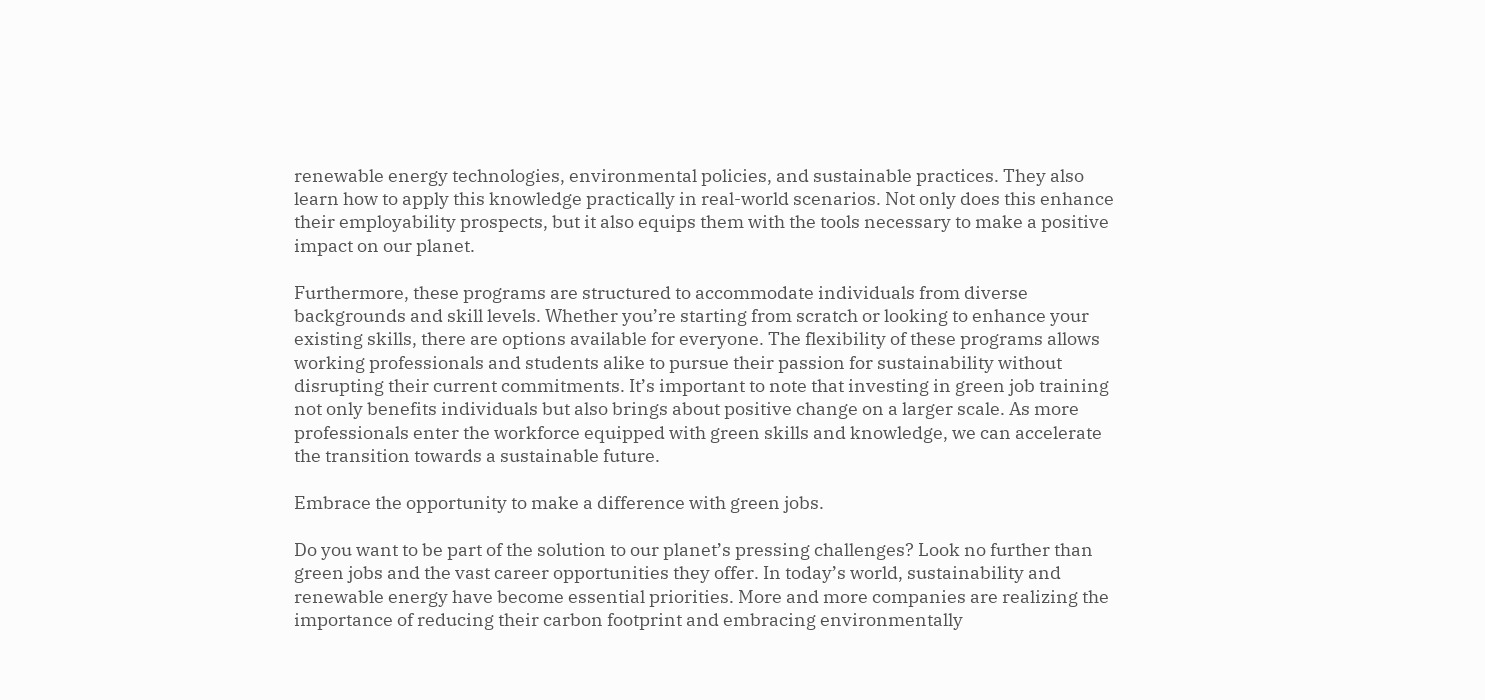renewable energy technologies, environmental policies, and sustainable practices. They also learn how to apply this knowledge practically in real-world scenarios. Not only does this enhance their employability prospects, but it also equips them with the tools necessary to make a positive impact on our planet.

Furthermore, these programs are structured to accommodate individuals from diverse backgrounds and skill levels. Whether you’re starting from scratch or looking to enhance your existing skills, there are options available for everyone. The flexibility of these programs allows working professionals and students alike to pursue their passion for sustainability without disrupting their current commitments. It’s important to note that investing in green job training not only benefits individuals but also brings about positive change on a larger scale. As more professionals enter the workforce equipped with green skills and knowledge, we can accelerate the transition towards a sustainable future.

Embrace the opportunity to make a difference with green jobs.

Do you want to be part of the solution to our planet’s pressing challenges? Look no further than green jobs and the vast career opportunities they offer. In today’s world, sustainability and renewable energy have become essential priorities. More and more companies are realizing the importance of reducing their carbon footprint and embracing environmentally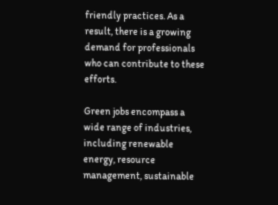friendly practices. As a result, there is a growing demand for professionals who can contribute to these efforts.

Green jobs encompass a wide range of industries, including renewable energy, resource management, sustainable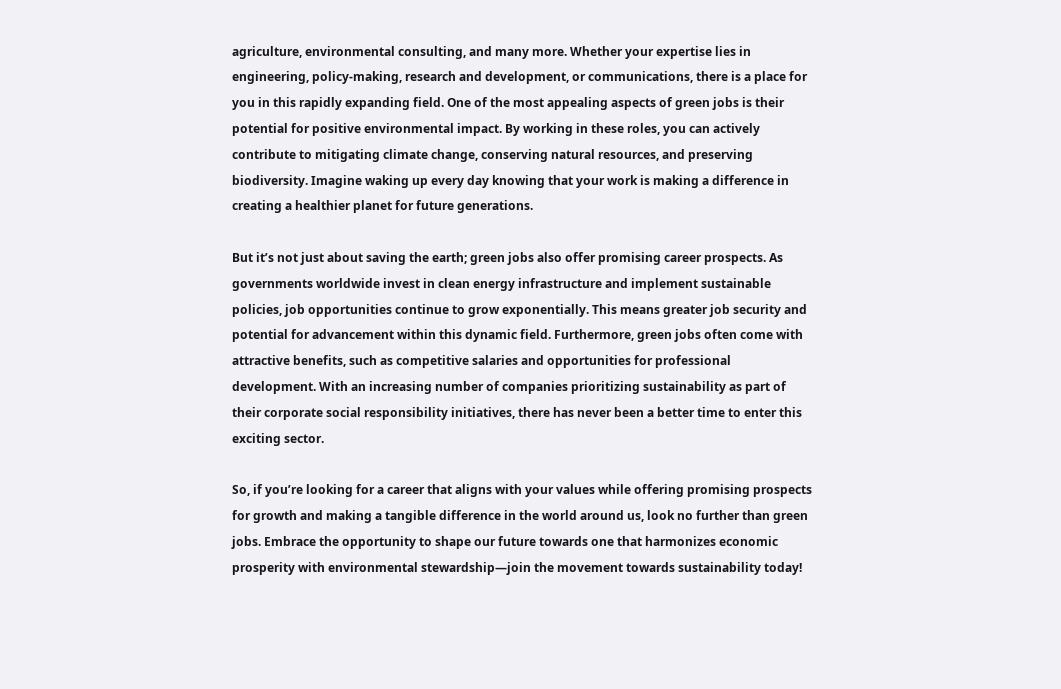agriculture, environmental consulting, and many more. Whether your expertise lies in engineering, policy-making, research and development, or communications, there is a place for you in this rapidly expanding field. One of the most appealing aspects of green jobs is their potential for positive environmental impact. By working in these roles, you can actively contribute to mitigating climate change, conserving natural resources, and preserving biodiversity. Imagine waking up every day knowing that your work is making a difference in creating a healthier planet for future generations.

But it’s not just about saving the earth; green jobs also offer promising career prospects. As governments worldwide invest in clean energy infrastructure and implement sustainable policies, job opportunities continue to grow exponentially. This means greater job security and potential for advancement within this dynamic field. Furthermore, green jobs often come with attractive benefits, such as competitive salaries and opportunities for professional development. With an increasing number of companies prioritizing sustainability as part of their corporate social responsibility initiatives, there has never been a better time to enter this exciting sector.

So, if you’re looking for a career that aligns with your values while offering promising prospects for growth and making a tangible difference in the world around us, look no further than green jobs. Embrace the opportunity to shape our future towards one that harmonizes economic prosperity with environmental stewardship—join the movement towards sustainability today!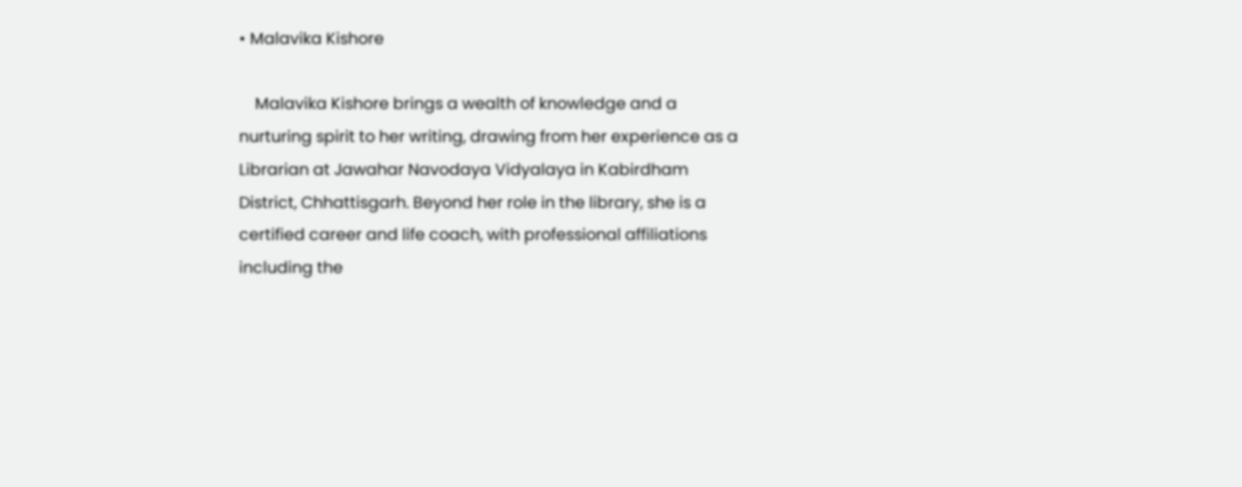• Malavika Kishore

    Malavika Kishore brings a wealth of knowledge and a nurturing spirit to her writing, drawing from her experience as a Librarian at Jawahar Navodaya Vidyalaya in Kabirdham District, Chhattisgarh. Beyond her role in the library, she is a certified career and life coach, with professional affiliations including the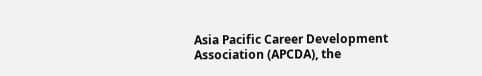Asia Pacific Career Development Association (APCDA), the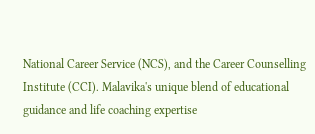National Career Service (NCS), and the Career Counselling Institute (CCI). Malavika's unique blend of educational guidance and life coaching expertise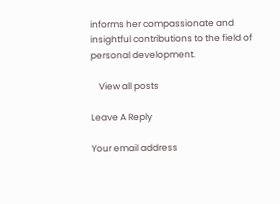informs her compassionate and insightful contributions to the field of personal development.

    View all posts

Leave A Reply

Your email address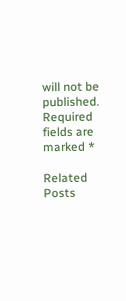will not be published. Required fields are marked *

Related Posts